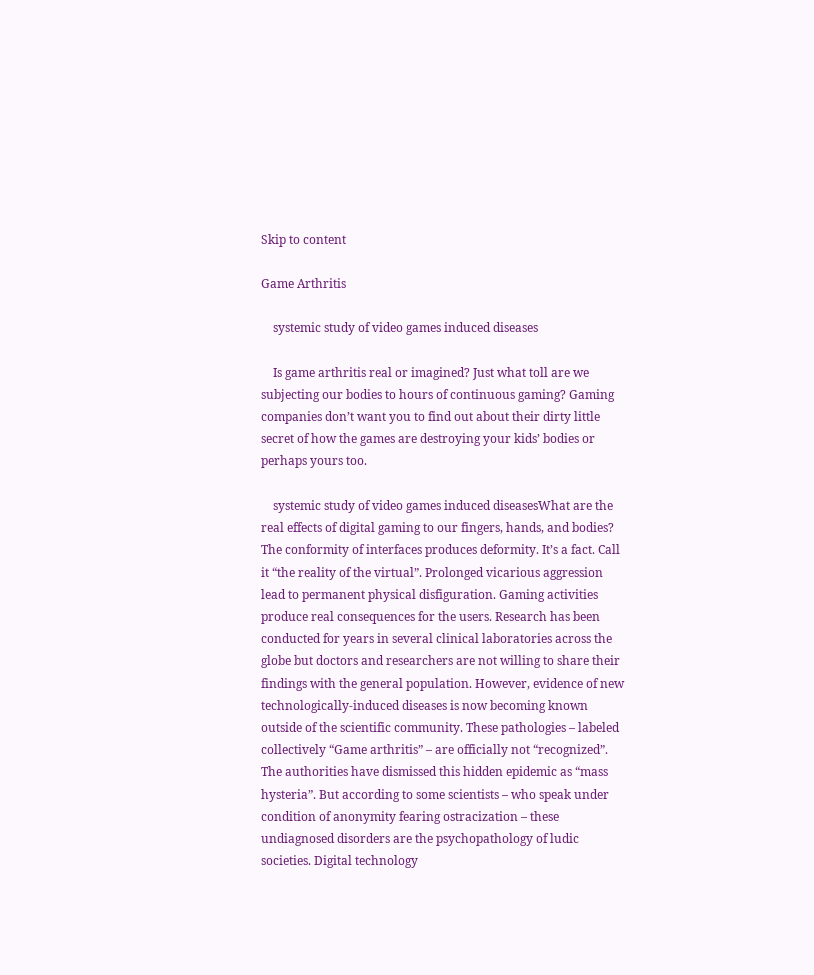Skip to content

Game Arthritis

    systemic study of video games induced diseases

    Is game arthritis real or imagined? Just what toll are we subjecting our bodies to hours of continuous gaming? Gaming companies don’t want you to find out about their dirty little secret of how the games are destroying your kids’ bodies or perhaps yours too.

    systemic study of video games induced diseasesWhat are the real effects of digital gaming to our fingers, hands, and bodies? The conformity of interfaces produces deformity. It’s a fact. Call it “the reality of the virtual”. Prolonged vicarious aggression lead to permanent physical disfiguration. Gaming activities produce real consequences for the users. Research has been conducted for years in several clinical laboratories across the globe but doctors and researchers are not willing to share their findings with the general population. However, evidence of new technologically-induced diseases is now becoming known outside of the scientific community. These pathologies – labeled collectively “Game arthritis” – are officially not “recognized”. The authorities have dismissed this hidden epidemic as “mass hysteria”. But according to some scientists – who speak under condition of anonymity fearing ostracization – these undiagnosed disorders are the psychopathology of ludic societies. Digital technology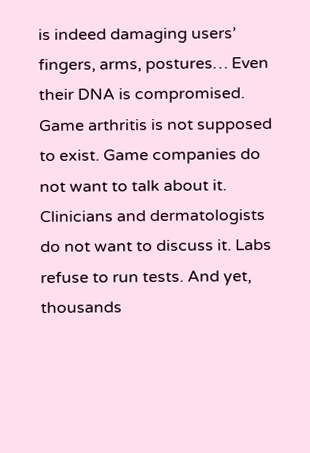is indeed damaging users’ fingers, arms, postures… Even their DNA is compromised. Game arthritis is not supposed to exist. Game companies do not want to talk about it. Clinicians and dermatologists do not want to discuss it. Labs refuse to run tests. And yet, thousands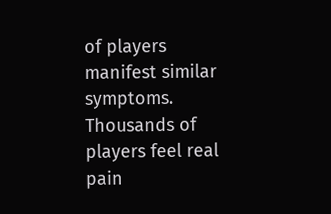of players manifest similar symptoms. Thousands of players feel real pain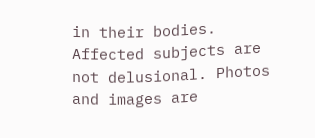in their bodies. Affected subjects are not delusional. Photos and images are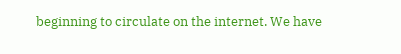beginning to circulate on the internet. We have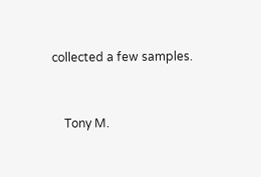collected a few samples.


    Tony M.